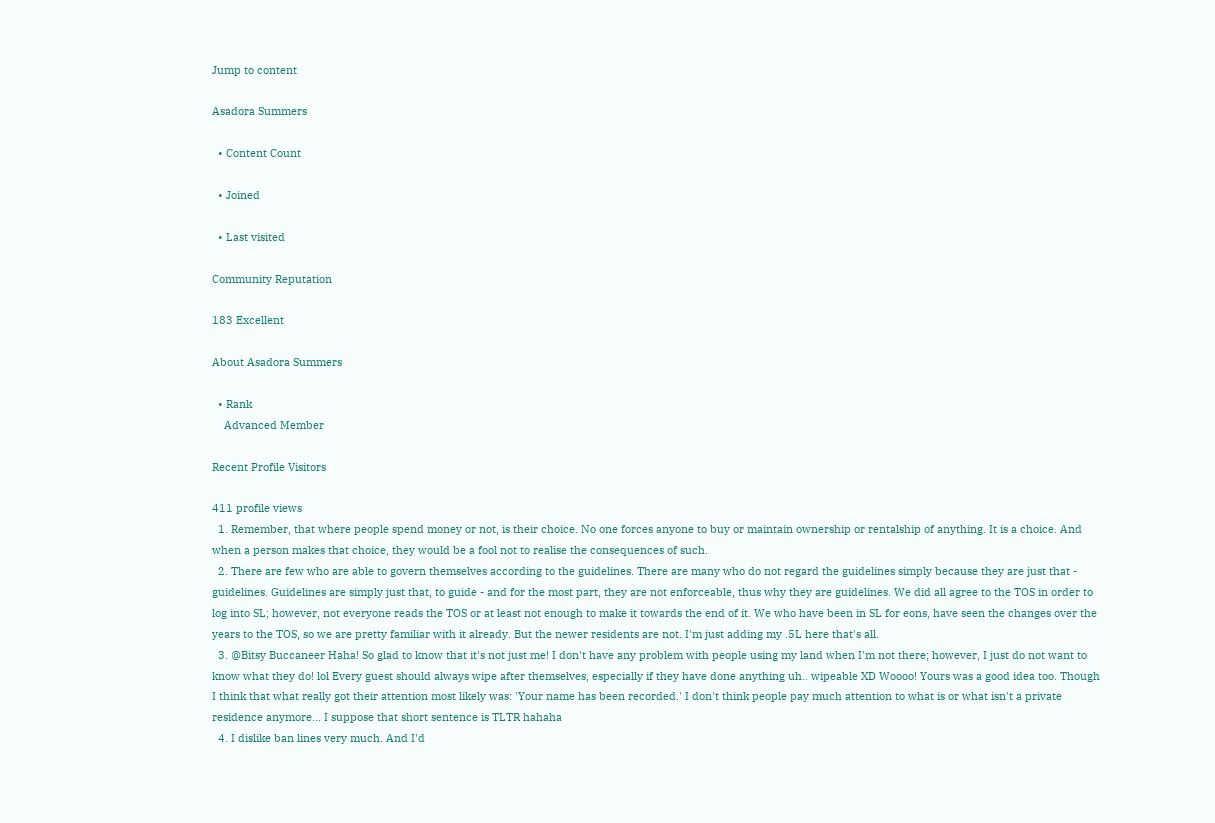Jump to content

Asadora Summers

  • Content Count

  • Joined

  • Last visited

Community Reputation

183 Excellent

About Asadora Summers

  • Rank
    Advanced Member

Recent Profile Visitors

411 profile views
  1. Remember, that where people spend money or not, is their choice. No one forces anyone to buy or maintain ownership or rentalship of anything. It is a choice. And when a person makes that choice, they would be a fool not to realise the consequences of such.
  2. There are few who are able to govern themselves according to the guidelines. There are many who do not regard the guidelines simply because they are just that - guidelines. Guidelines are simply just that, to guide - and for the most part, they are not enforceable, thus why they are guidelines. We did all agree to the TOS in order to log into SL; however, not everyone reads the TOS or at least not enough to make it towards the end of it. We who have been in SL for eons, have seen the changes over the years to the TOS, so we are pretty familiar with it already. But the newer residents are not. I'm just adding my .5L here that's all.
  3. @Bitsy Buccaneer Haha! So glad to know that it's not just me! I don't have any problem with people using my land when I'm not there; however, I just do not want to know what they do! lol Every guest should always wipe after themselves, especially if they have done anything uh.. wipeable XD Woooo! Yours was a good idea too. Though I think that what really got their attention most likely was: 'Your name has been recorded.' I don't think people pay much attention to what is or what isn't a private residence anymore... I suppose that short sentence is TLTR hahaha
  4. I dislike ban lines very much. And I'd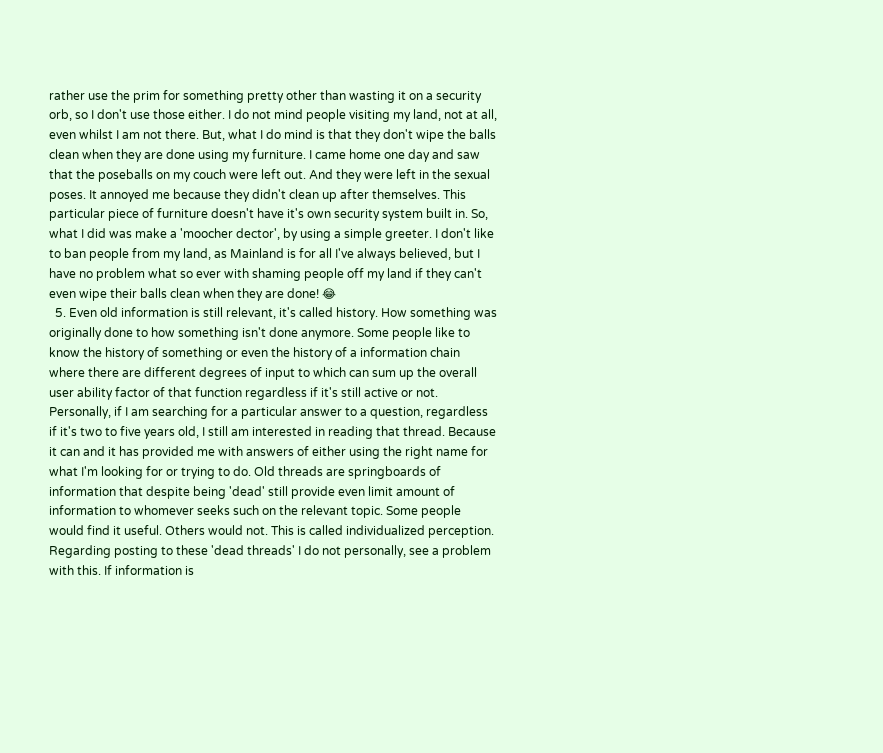rather use the prim for something pretty other than wasting it on a security orb, so I don't use those either. I do not mind people visiting my land, not at all, even whilst I am not there. But, what I do mind is that they don't wipe the balls clean when they are done using my furniture. I came home one day and saw that the poseballs on my couch were left out. And they were left in the sexual poses. It annoyed me because they didn't clean up after themselves. This particular piece of furniture doesn't have it's own security system built in. So, what I did was make a 'moocher dector', by using a simple greeter. I don't like to ban people from my land, as Mainland is for all I've always believed, but I have no problem what so ever with shaming people off my land if they can't even wipe their balls clean when they are done! 😂
  5. Even old information is still relevant, it's called history. How something was originally done to how something isn't done anymore. Some people like to know the history of something or even the history of a information chain where there are different degrees of input to which can sum up the overall user ability factor of that function regardless if it's still active or not. Personally, if I am searching for a particular answer to a question, regardless if it's two to five years old, I still am interested in reading that thread. Because it can and it has provided me with answers of either using the right name for what I'm looking for or trying to do. Old threads are springboards of information that despite being 'dead' still provide even limit amount of information to whomever seeks such on the relevant topic. Some people would find it useful. Others would not. This is called individualized perception. Regarding posting to these 'dead threads' I do not personally, see a problem with this. If information is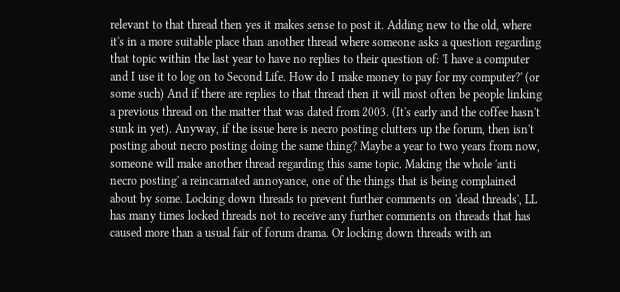relevant to that thread then yes it makes sense to post it. Adding new to the old, where it's in a more suitable place than another thread where someone asks a question regarding that topic within the last year to have no replies to their question of: 'I have a computer and I use it to log on to Second Life. How do I make money to pay for my computer?' (or some such) And if there are replies to that thread then it will most often be people linking a previous thread on the matter that was dated from 2003. (It's early and the coffee hasn't sunk in yet). Anyway, if the issue here is necro posting clutters up the forum, then isn't posting about necro posting doing the same thing? Maybe a year to two years from now, someone will make another thread regarding this same topic. Making the whole 'anti necro posting' a reincarnated annoyance, one of the things that is being complained about by some. Locking down threads to prevent further comments on 'dead threads', LL has many times locked threads not to receive any further comments on threads that has caused more than a usual fair of forum drama. Or locking down threads with an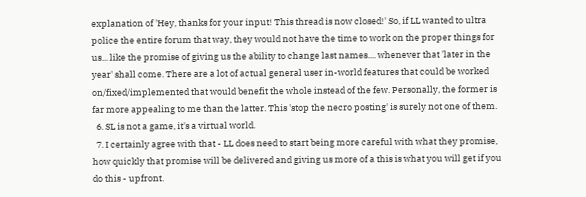explanation of 'Hey, thanks for your input! This thread is now closed!' So, if LL wanted to ultra police the entire forum that way, they would not have the time to work on the proper things for us... like the promise of giving us the ability to change last names.... whenever that 'later in the year' shall come. There are a lot of actual general user in-world features that could be worked on/fixed/implemented that would benefit the whole instead of the few. Personally, the former is far more appealing to me than the latter. This 'stop the necro posting' is surely not one of them.
  6. SL is not a game, it's a virtual world.
  7. I certainly agree with that - LL does need to start being more careful with what they promise, how quickly that promise will be delivered and giving us more of a this is what you will get if you do this - upfront.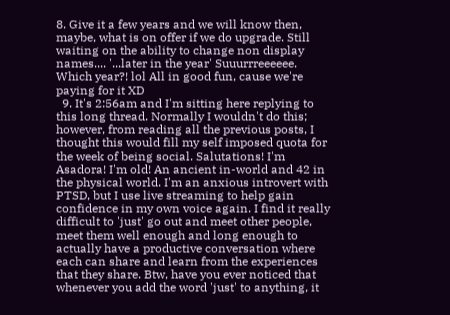8. Give it a few years and we will know then, maybe, what is on offer if we do upgrade. Still waiting on the ability to change non display names.... '...later in the year' Suuurrreeeeee. Which year?! lol All in good fun, cause we're paying for it XD
  9. It's 2:56am and I'm sitting here replying to this long thread. Normally I wouldn't do this; however, from reading all the previous posts, I thought this would fill my self imposed quota for the week of being social. Salutations! I'm Asadora! I'm old! An ancient in-world and 42 in the physical world. I'm an anxious introvert with PTSD, but I use live streaming to help gain confidence in my own voice again. I find it really difficult to 'just' go out and meet other people, meet them well enough and long enough to actually have a productive conversation where each can share and learn from the experiences that they share. Btw, have you ever noticed that whenever you add the word 'just' to anything, it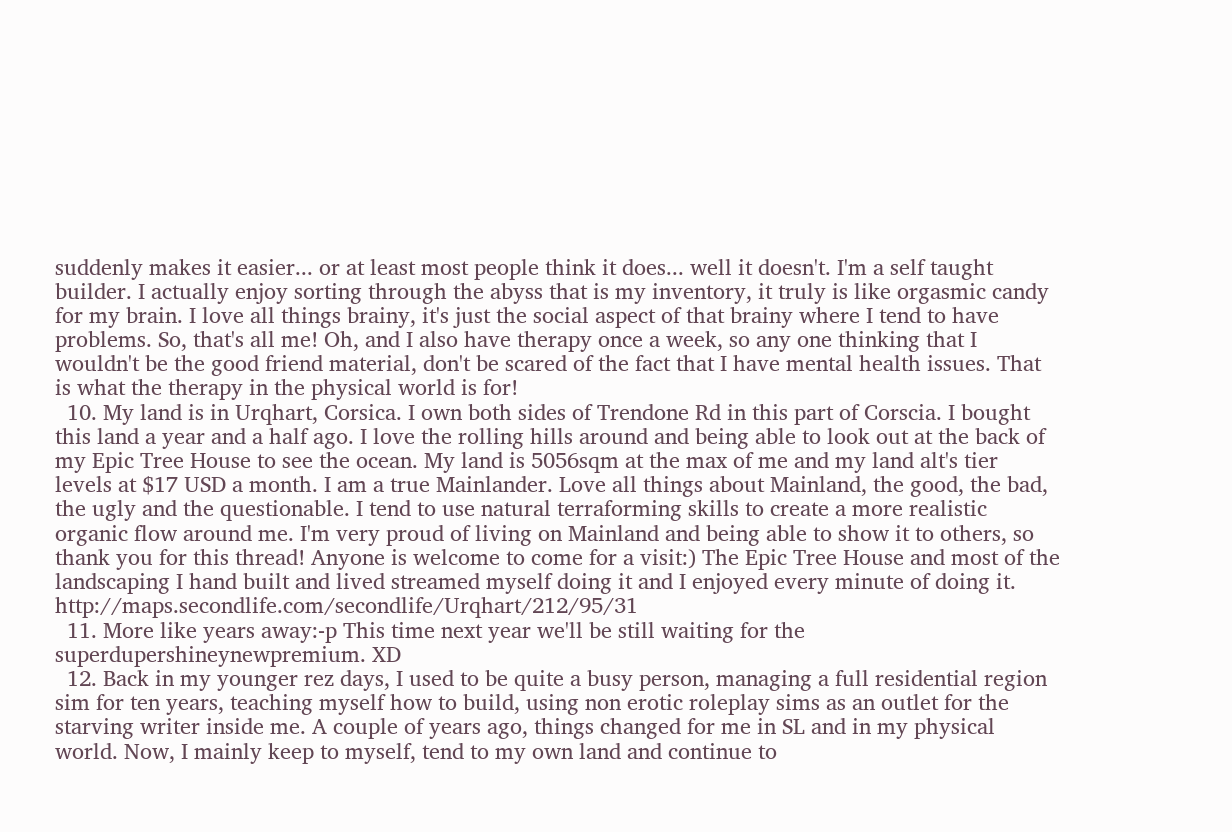suddenly makes it easier... or at least most people think it does... well it doesn't. I'm a self taught builder. I actually enjoy sorting through the abyss that is my inventory, it truly is like orgasmic candy for my brain. I love all things brainy, it's just the social aspect of that brainy where I tend to have problems. So, that's all me! Oh, and I also have therapy once a week, so any one thinking that I wouldn't be the good friend material, don't be scared of the fact that I have mental health issues. That is what the therapy in the physical world is for!
  10. My land is in Urqhart, Corsica. I own both sides of Trendone Rd in this part of Corscia. I bought this land a year and a half ago. I love the rolling hills around and being able to look out at the back of my Epic Tree House to see the ocean. My land is 5056sqm at the max of me and my land alt's tier levels at $17 USD a month. I am a true Mainlander. Love all things about Mainland, the good, the bad, the ugly and the questionable. I tend to use natural terraforming skills to create a more realistic organic flow around me. I'm very proud of living on Mainland and being able to show it to others, so thank you for this thread! Anyone is welcome to come for a visit:) The Epic Tree House and most of the landscaping I hand built and lived streamed myself doing it and I enjoyed every minute of doing it. http://maps.secondlife.com/secondlife/Urqhart/212/95/31
  11. More like years away:-p This time next year we'll be still waiting for the superdupershineynewpremium. XD
  12. Back in my younger rez days, I used to be quite a busy person, managing a full residential region sim for ten years, teaching myself how to build, using non erotic roleplay sims as an outlet for the starving writer inside me. A couple of years ago, things changed for me in SL and in my physical world. Now, I mainly keep to myself, tend to my own land and continue to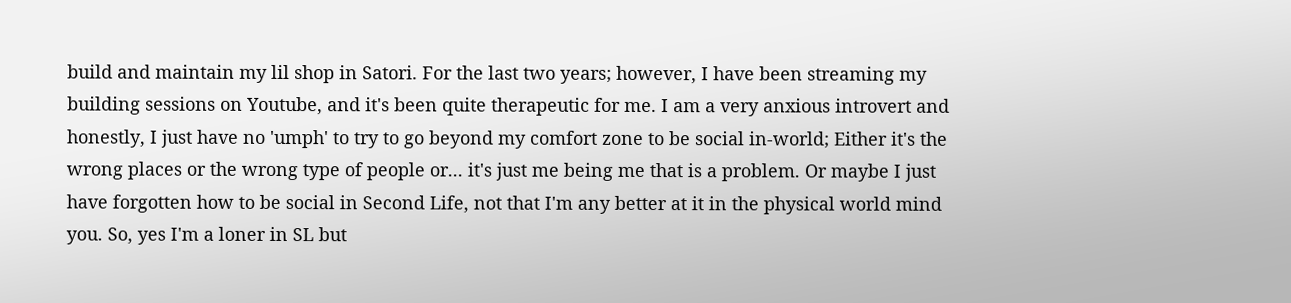build and maintain my lil shop in Satori. For the last two years; however, I have been streaming my building sessions on Youtube, and it's been quite therapeutic for me. I am a very anxious introvert and honestly, I just have no 'umph' to try to go beyond my comfort zone to be social in-world; Either it's the wrong places or the wrong type of people or... it's just me being me that is a problem. Or maybe I just have forgotten how to be social in Second Life, not that I'm any better at it in the physical world mind you. So, yes I'm a loner in SL but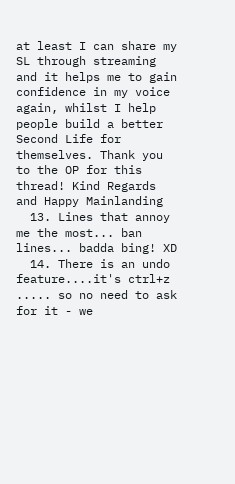at least I can share my SL through streaming and it helps me to gain confidence in my voice again, whilst I help people build a better Second Life for themselves. Thank you to the OP for this thread! Kind Regards and Happy Mainlanding
  13. Lines that annoy me the most... ban lines... badda bing! XD
  14. There is an undo feature....it's ctrl+z ..... so no need to ask for it - we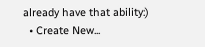already have that ability:)
  • Create New...